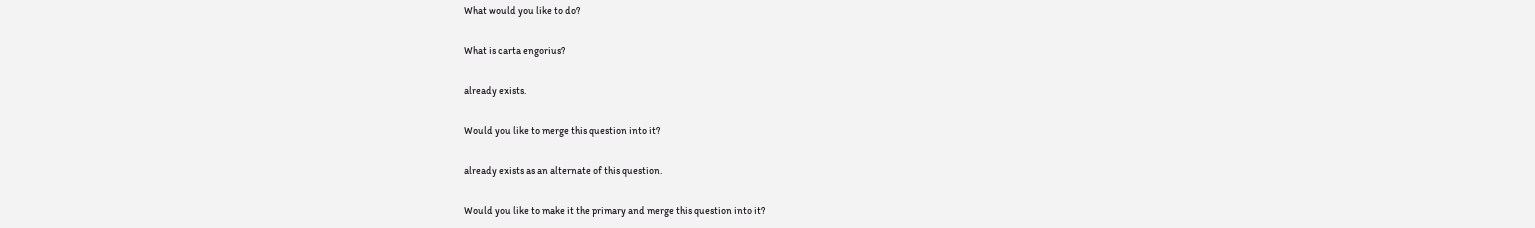What would you like to do?

What is carta engorius?

already exists.

Would you like to merge this question into it?

already exists as an alternate of this question.

Would you like to make it the primary and merge this question into it?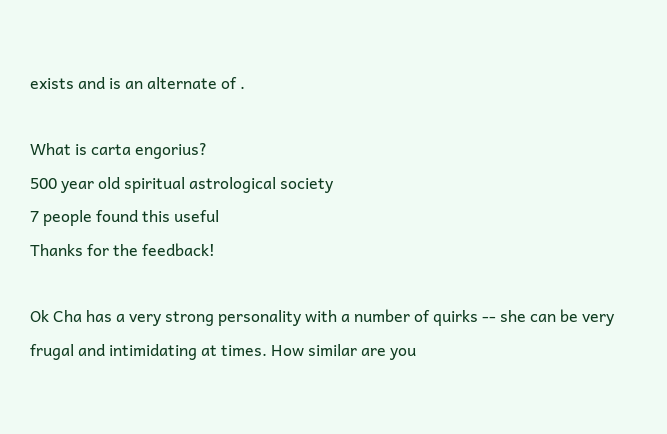exists and is an alternate of .

What is carta engorius?
500 year old spiritual astrological society
7 people found this useful
Thanks for the feedback!

Ok Cha has a very strong personality with a number of quirks -- she can be very frugal and intimidating at times. How similar are you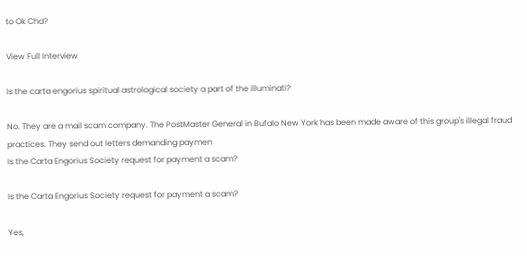to Ok Cha?

View Full Interview

Is the carta engorius spiritual astrological society a part of the illuminati?

No. They are a mail scam company. The PostMaster General in Bufalo New York has been made aware of this group's illegal fraud practices. They send out letters demanding paymen
Is the Carta Engorius Society request for payment a scam?

Is the Carta Engorius Society request for payment a scam?

Yes,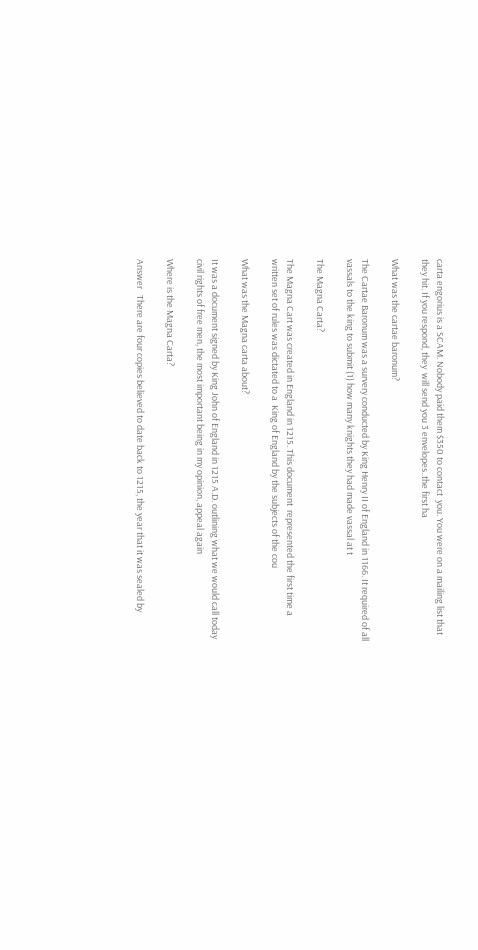carta engorius is a SCAM. Nobody paid them $350 to contact  you. You were on a mailing list that they hit. If you respond, they  will send you 3 envelopes..the first ha

What was the cartae baronum?

The Cartae Baronum was a survery conducted by King Henry II of England in 1166. It required of all vassals to the king to submit (1) how many knights they had made vassal at t

The Magna Carta?

The Magna Cart was created in England in 1215. This document  represented the first time a written set of rules was dictated to a  King of England by the subjects of the cou

What was the Magna carta about?

It was a document signed by King John of England in 1215 A.D. outlining what we would call today civil rights of free men, the most important being in my opinion, appeal again

Where is the Magna Carta?

Answer   There are four copies believed to date back to 1215, the year that it was sealed by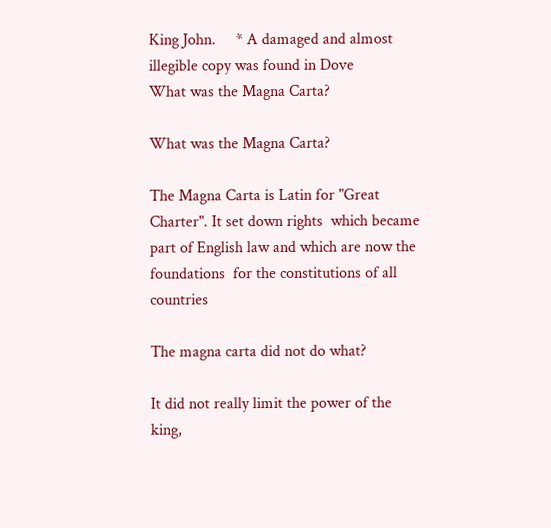King John.     * A damaged and almost illegible copy was found in Dove
What was the Magna Carta?

What was the Magna Carta?

The Magna Carta is Latin for "Great Charter". It set down rights  which became part of English law and which are now the foundations  for the constitutions of all countries

The magna carta did not do what?

It did not really limit the power of the king,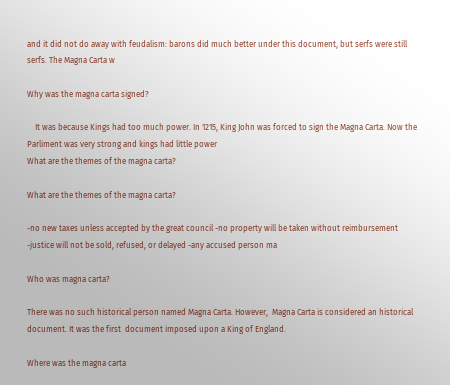and it did not do away with feudalism: barons did much better under this document, but serfs were still serfs. The Magna Carta w

Why was the magna carta signed?

    It was because Kings had too much power. In 1215, King John was forced to sign the Magna Carta. Now the Parliment was very strong and kings had little power
What are the themes of the magna carta?

What are the themes of the magna carta?

-no new taxes unless accepted by the great council -no property will be taken without reimbursement -justice will not be sold, refused, or delayed -any accused person ma

Who was magna carta?

There was no such historical person named Magna Carta. However,  Magna Carta is considered an historical document. It was the first  document imposed upon a King of England.

Where was the magna carta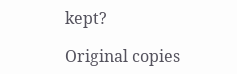kept?

Original copies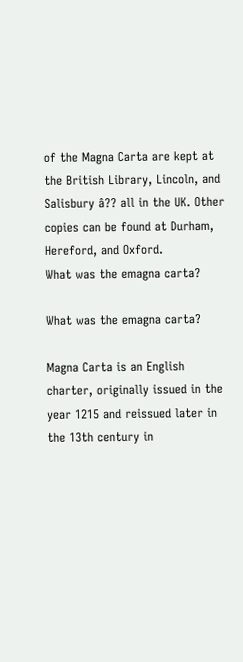of the Magna Carta are kept at the British Library, Lincoln, and Salisbury â?? all in the UK. Other copies can be found at Durham, Hereford, and Oxford.
What was the emagna carta?

What was the emagna carta?

Magna Carta is an English charter, originally issued in the year 1215 and reissued later in the 13th century in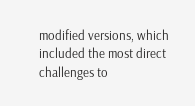modified versions, which included the most direct challenges to